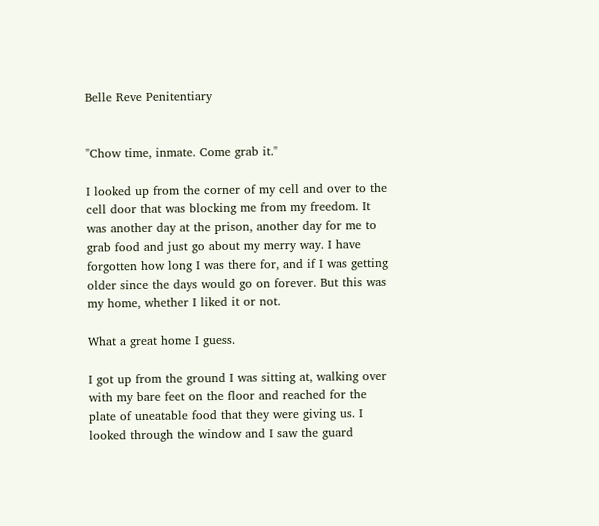Belle Reve Penitentiary


"Chow time, inmate. Come grab it."

I looked up from the corner of my cell and over to the cell door that was blocking me from my freedom. It was another day at the prison, another day for me to grab food and just go about my merry way. I have forgotten how long I was there for, and if I was getting older since the days would go on forever. But this was my home, whether I liked it or not.

What a great home I guess.

I got up from the ground I was sitting at, walking over with my bare feet on the floor and reached for the plate of uneatable food that they were giving us. I looked through the window and I saw the guard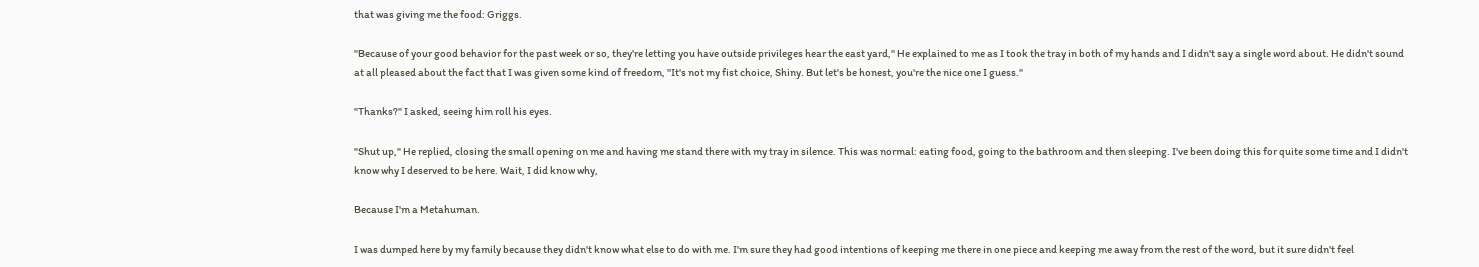that was giving me the food: Griggs.

"Because of your good behavior for the past week or so, they're letting you have outside privileges hear the east yard," He explained to me as I took the tray in both of my hands and I didn't say a single word about. He didn't sound at all pleased about the fact that I was given some kind of freedom, "It's not my fist choice, Shiny. But let's be honest, you're the nice one I guess."

"Thanks?" I asked, seeing him roll his eyes.

"Shut up," He replied, closing the small opening on me and having me stand there with my tray in silence. This was normal: eating food, going to the bathroom and then sleeping. I've been doing this for quite some time and I didn't know why I deserved to be here. Wait, I did know why,

Because I'm a Metahuman.

I was dumped here by my family because they didn't know what else to do with me. I'm sure they had good intentions of keeping me there in one piece and keeping me away from the rest of the word, but it sure didn't feel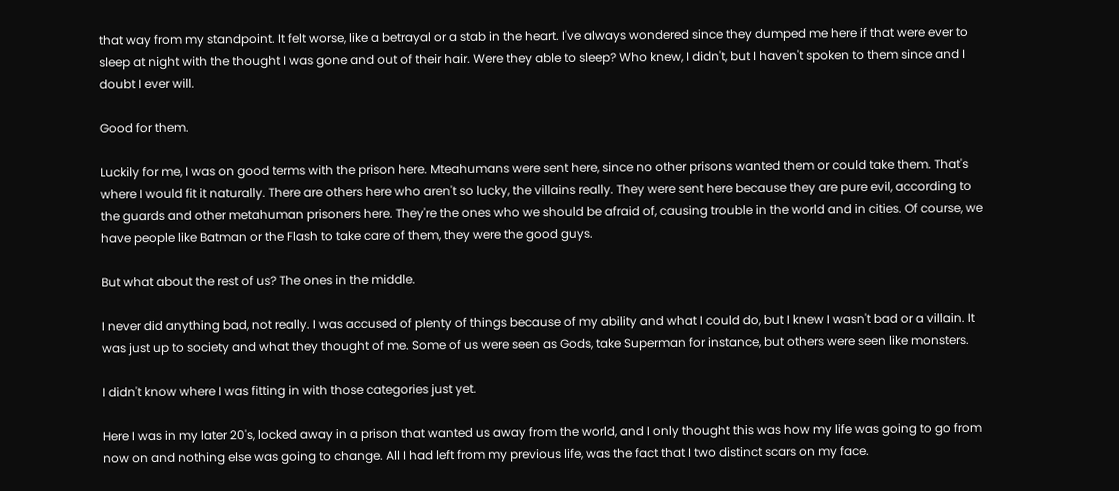that way from my standpoint. It felt worse, like a betrayal or a stab in the heart. I've always wondered since they dumped me here if that were ever to sleep at night with the thought I was gone and out of their hair. Were they able to sleep? Who knew, I didn't, but I haven't spoken to them since and I doubt I ever will.

Good for them.

Luckily for me, I was on good terms with the prison here. Mteahumans were sent here, since no other prisons wanted them or could take them. That's where I would fit it naturally. There are others here who aren't so lucky, the villains really. They were sent here because they are pure evil, according to the guards and other metahuman prisoners here. They're the ones who we should be afraid of, causing trouble in the world and in cities. Of course, we have people like Batman or the Flash to take care of them, they were the good guys.

But what about the rest of us? The ones in the middle.

I never did anything bad, not really. I was accused of plenty of things because of my ability and what I could do, but I knew I wasn't bad or a villain. It was just up to society and what they thought of me. Some of us were seen as Gods, take Superman for instance, but others were seen like monsters.

I didn't know where I was fitting in with those categories just yet.

Here I was in my later 20's, locked away in a prison that wanted us away from the world, and I only thought this was how my life was going to go from now on and nothing else was going to change. All I had left from my previous life, was the fact that I two distinct scars on my face.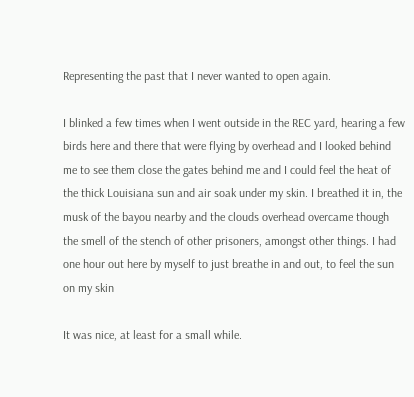Representing the past that I never wanted to open again.

I blinked a few times when I went outside in the REC yard, hearing a few birds here and there that were flying by overhead and I looked behind me to see them close the gates behind me and I could feel the heat of the thick Louisiana sun and air soak under my skin. I breathed it in, the musk of the bayou nearby and the clouds overhead overcame though the smell of the stench of other prisoners, amongst other things. I had one hour out here by myself to just breathe in and out, to feel the sun on my skin

It was nice, at least for a small while.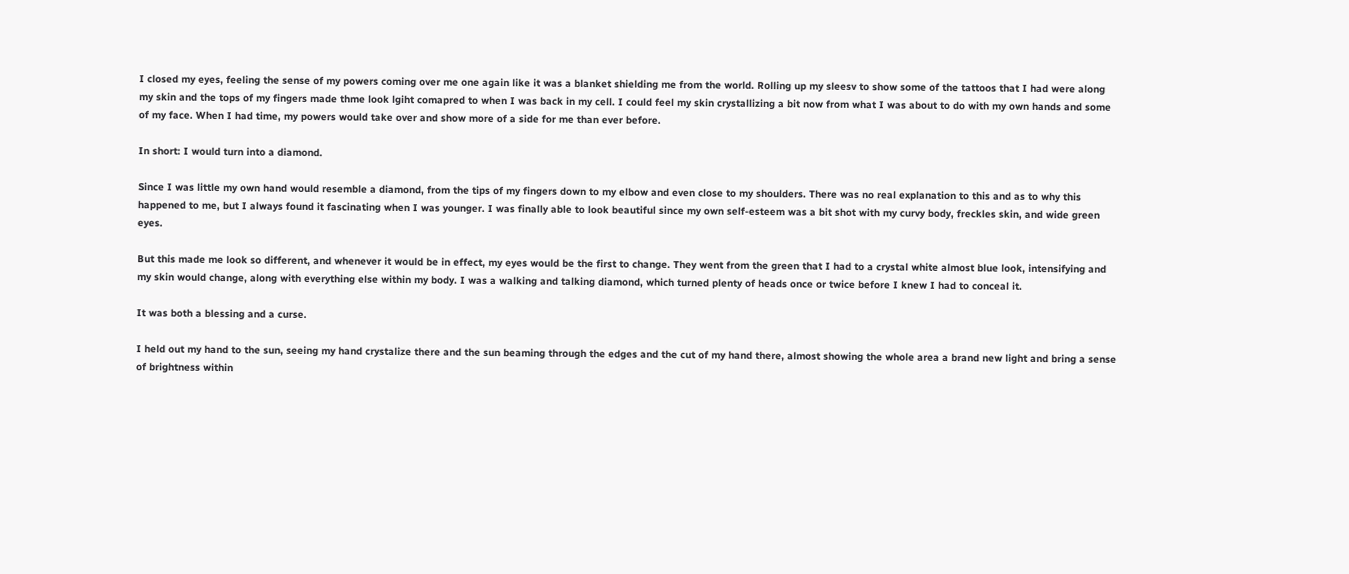I closed my eyes, feeling the sense of my powers coming over me one again like it was a blanket shielding me from the world. Rolling up my sleesv to show some of the tattoos that I had were along my skin and the tops of my fingers made thme look lgiht comapred to when I was back in my cell. I could feel my skin crystallizing a bit now from what I was about to do with my own hands and some of my face. When I had time, my powers would take over and show more of a side for me than ever before.

In short: I would turn into a diamond.

Since I was little my own hand would resemble a diamond, from the tips of my fingers down to my elbow and even close to my shoulders. There was no real explanation to this and as to why this happened to me, but I always found it fascinating when I was younger. I was finally able to look beautiful since my own self-esteem was a bit shot with my curvy body, freckles skin, and wide green eyes.

But this made me look so different, and whenever it would be in effect, my eyes would be the first to change. They went from the green that I had to a crystal white almost blue look, intensifying and my skin would change, along with everything else within my body. I was a walking and talking diamond, which turned plenty of heads once or twice before I knew I had to conceal it.

It was both a blessing and a curse.

I held out my hand to the sun, seeing my hand crystalize there and the sun beaming through the edges and the cut of my hand there, almost showing the whole area a brand new light and bring a sense of brightness within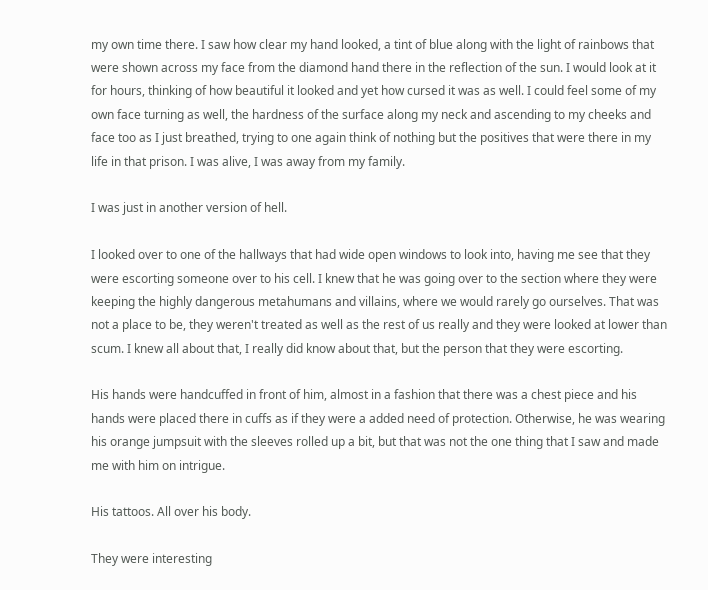my own time there. I saw how clear my hand looked, a tint of blue along with the light of rainbows that were shown across my face from the diamond hand there in the reflection of the sun. I would look at it for hours, thinking of how beautiful it looked and yet how cursed it was as well. I could feel some of my own face turning as well, the hardness of the surface along my neck and ascending to my cheeks and face too as I just breathed, trying to one again think of nothing but the positives that were there in my life in that prison. I was alive, I was away from my family.

I was just in another version of hell.

I looked over to one of the hallways that had wide open windows to look into, having me see that they were escorting someone over to his cell. I knew that he was going over to the section where they were keeping the highly dangerous metahumans and villains, where we would rarely go ourselves. That was not a place to be, they weren't treated as well as the rest of us really and they were looked at lower than scum. I knew all about that, I really did know about that, but the person that they were escorting.

His hands were handcuffed in front of him, almost in a fashion that there was a chest piece and his hands were placed there in cuffs as if they were a added need of protection. Otherwise, he was wearing his orange jumpsuit with the sleeves rolled up a bit, but that was not the one thing that I saw and made me with him on intrigue.

His tattoos. All over his body.

They were interesting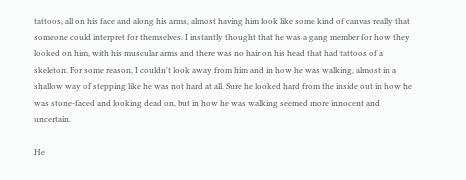tattoos, all on his face and along his arms, almost having him look like some kind of canvas really that someone could interpret for themselves. I instantly thought that he was a gang member for how they looked on him, with his muscular arms and there was no hair on his head that had tattoos of a skeleton. For some reason, I couldn't look away from him and in how he was walking, almost in a shallow way of stepping like he was not hard at all. Sure he looked hard from the inside out in how he was stone-faced and looking dead on, but in how he was walking seemed more innocent and uncertain.

He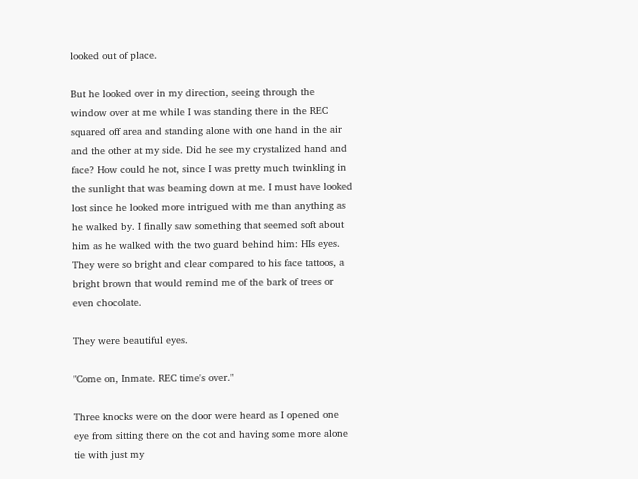looked out of place.

But he looked over in my direction, seeing through the window over at me while I was standing there in the REC squared off area and standing alone with one hand in the air and the other at my side. Did he see my crystalized hand and face? How could he not, since I was pretty much twinkling in the sunlight that was beaming down at me. I must have looked lost since he looked more intrigued with me than anything as he walked by. I finally saw something that seemed soft about him as he walked with the two guard behind him: HIs eyes. They were so bright and clear compared to his face tattoos, a bright brown that would remind me of the bark of trees or even chocolate.

They were beautiful eyes.

"Come on, Inmate. REC time's over."

Three knocks were on the door were heard as I opened one eye from sitting there on the cot and having some more alone tie with just my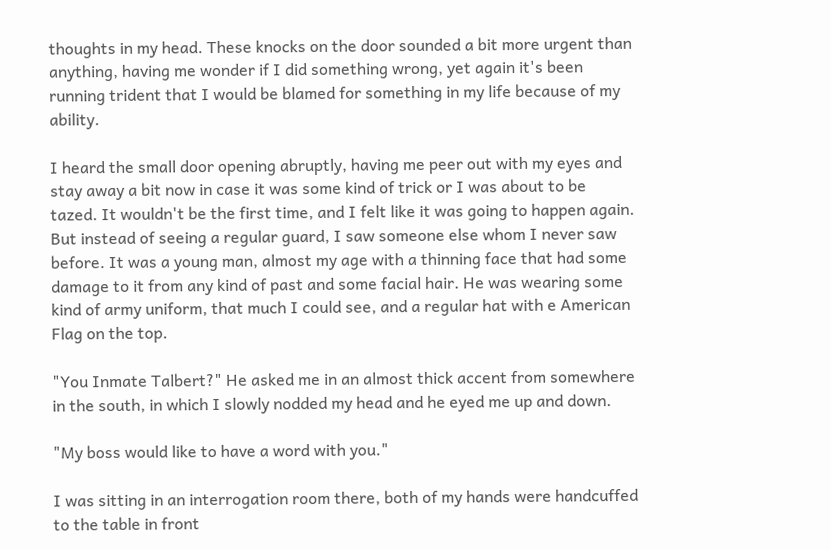thoughts in my head. These knocks on the door sounded a bit more urgent than anything, having me wonder if I did something wrong, yet again it's been running trident that I would be blamed for something in my life because of my ability.

I heard the small door opening abruptly, having me peer out with my eyes and stay away a bit now in case it was some kind of trick or I was about to be tazed. It wouldn't be the first time, and I felt like it was going to happen again. But instead of seeing a regular guard, I saw someone else whom I never saw before. It was a young man, almost my age with a thinning face that had some damage to it from any kind of past and some facial hair. He was wearing some kind of army uniform, that much I could see, and a regular hat with e American Flag on the top.

"You Inmate Talbert?" He asked me in an almost thick accent from somewhere in the south, in which I slowly nodded my head and he eyed me up and down.

"My boss would like to have a word with you."

I was sitting in an interrogation room there, both of my hands were handcuffed to the table in front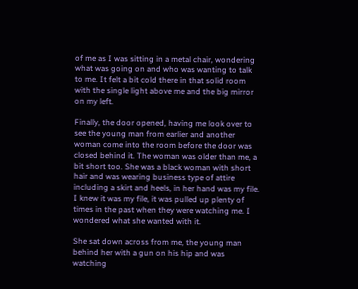of me as I was sitting in a metal chair, wondering what was going on and who was wanting to talk to me. It felt a bit cold there in that solid room with the single light above me and the big mirror on my left.

Finally, the door opened, having me look over to see the young man from earlier and another woman come into the room before the door was closed behind it. The woman was older than me, a bit short too. She was a black woman with short hair and was wearing business type of attire including a skirt and heels, in her hand was my file. I knew it was my file, it was pulled up plenty of times in the past when they were watching me. I wondered what she wanted with it.

She sat down across from me, the young man behind her with a gun on his hip and was watching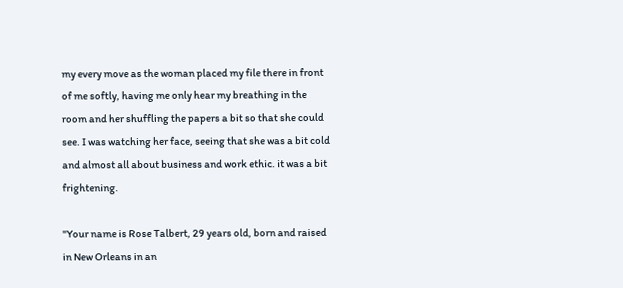my every move as the woman placed my file there in front of me softly, having me only hear my breathing in the room and her shuffling the papers a bit so that she could see. I was watching her face, seeing that she was a bit cold and almost all about business and work ethic. it was a bit frightening.

"Your name is Rose Talbert, 29 years old, born and raised in New Orleans in an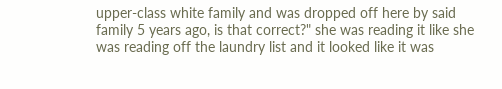upper-class white family and was dropped off here by said family 5 years ago, is that correct?" she was reading it like she was reading off the laundry list and it looked like it was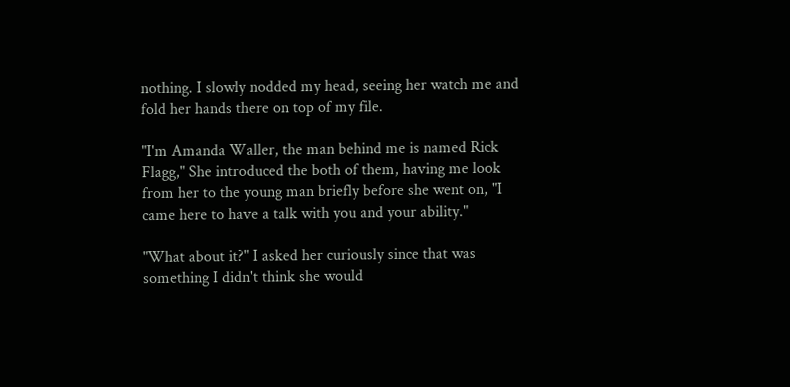nothing. I slowly nodded my head, seeing her watch me and fold her hands there on top of my file.

"I'm Amanda Waller, the man behind me is named Rick Flagg," She introduced the both of them, having me look from her to the young man briefly before she went on, "I came here to have a talk with you and your ability."

"What about it?" I asked her curiously since that was something I didn't think she would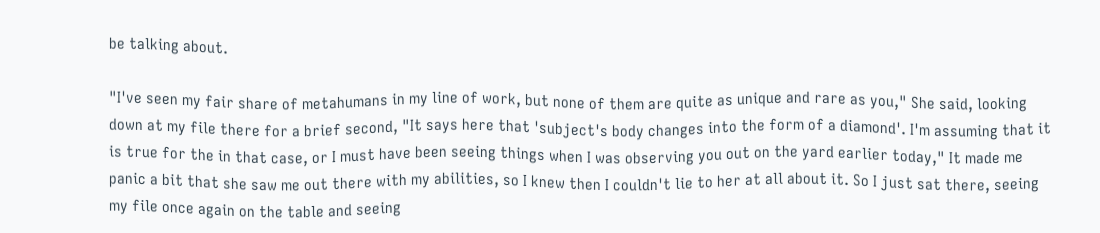be talking about.

"I've seen my fair share of metahumans in my line of work, but none of them are quite as unique and rare as you," She said, looking down at my file there for a brief second, "It says here that 'subject's body changes into the form of a diamond'. I'm assuming that it is true for the in that case, or I must have been seeing things when I was observing you out on the yard earlier today," It made me panic a bit that she saw me out there with my abilities, so I knew then I couldn't lie to her at all about it. So I just sat there, seeing my file once again on the table and seeing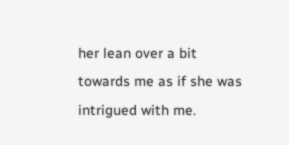her lean over a bit towards me as if she was intrigued with me.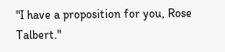"I have a proposition for you, Rose Talbert."